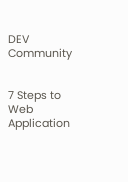DEV Community


7 Steps to Web Application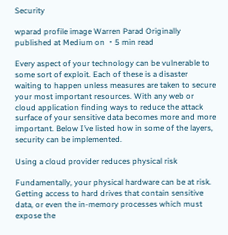Security

wparad profile image Warren Parad Originally published at Medium on ・5 min read

Every aspect of your technology can be vulnerable to some sort of exploit. Each of these is a disaster waiting to happen unless measures are taken to secure your most important resources. With any web or cloud application finding ways to reduce the attack surface of your sensitive data becomes more and more important. Below I’ve listed how in some of the layers, security can be implemented.

Using a cloud provider reduces physical risk

Fundamentally, your physical hardware can be at risk. Getting access to hard drives that contain sensitive data, or even the in-memory processes which must expose the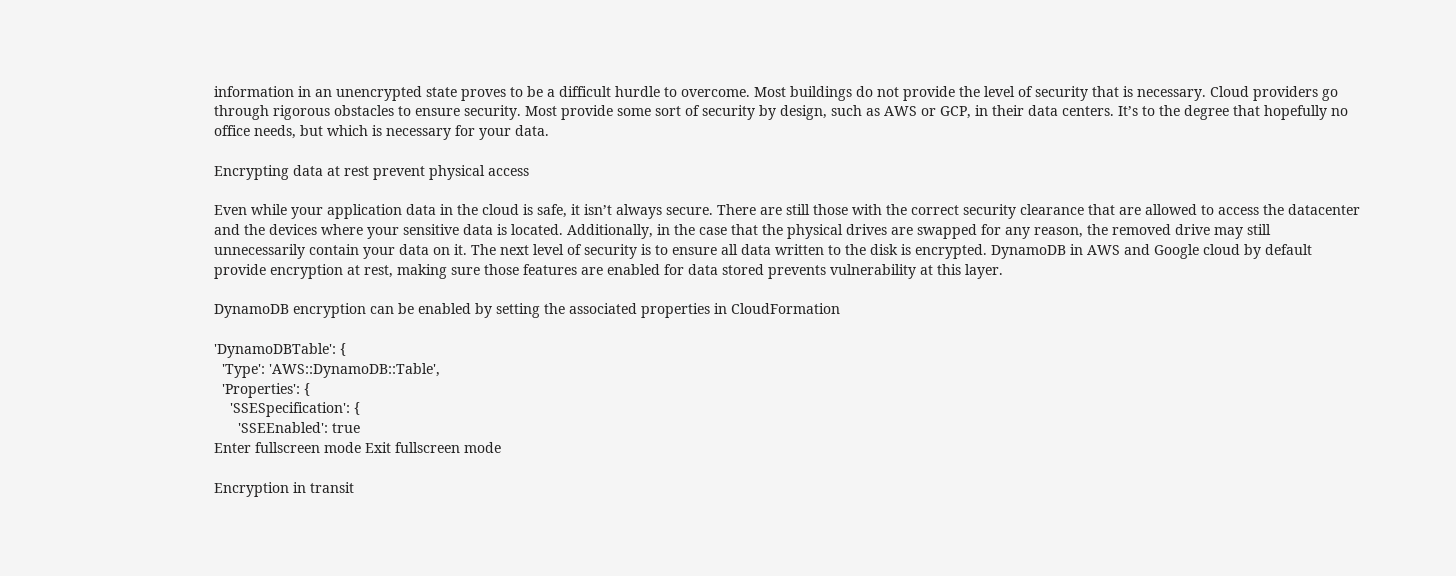information in an unencrypted state proves to be a difficult hurdle to overcome. Most buildings do not provide the level of security that is necessary. Cloud providers go through rigorous obstacles to ensure security. Most provide some sort of security by design, such as AWS or GCP, in their data centers. It’s to the degree that hopefully no office needs, but which is necessary for your data.

Encrypting data at rest prevent physical access

Even while your application data in the cloud is safe, it isn’t always secure. There are still those with the correct security clearance that are allowed to access the datacenter and the devices where your sensitive data is located. Additionally, in the case that the physical drives are swapped for any reason, the removed drive may still unnecessarily contain your data on it. The next level of security is to ensure all data written to the disk is encrypted. DynamoDB in AWS and Google cloud by default provide encryption at rest, making sure those features are enabled for data stored prevents vulnerability at this layer.

DynamoDB encryption can be enabled by setting the associated properties in CloudFormation

'DynamoDBTable': {
  'Type': 'AWS::DynamoDB::Table',
  'Properties': {
    'SSESpecification': {
      'SSEEnabled': true
Enter fullscreen mode Exit fullscreen mode

Encryption in transit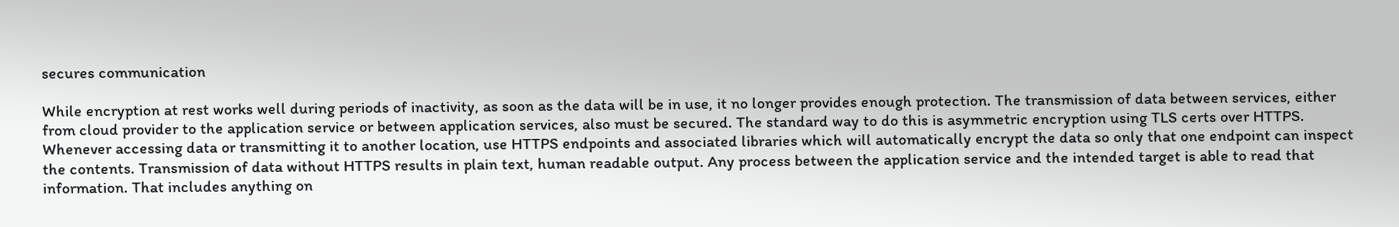secures communication

While encryption at rest works well during periods of inactivity, as soon as the data will be in use, it no longer provides enough protection. The transmission of data between services, either from cloud provider to the application service or between application services, also must be secured. The standard way to do this is asymmetric encryption using TLS certs over HTTPS. Whenever accessing data or transmitting it to another location, use HTTPS endpoints and associated libraries which will automatically encrypt the data so only that one endpoint can inspect the contents. Transmission of data without HTTPS results in plain text, human readable output. Any process between the application service and the intended target is able to read that information. That includes anything on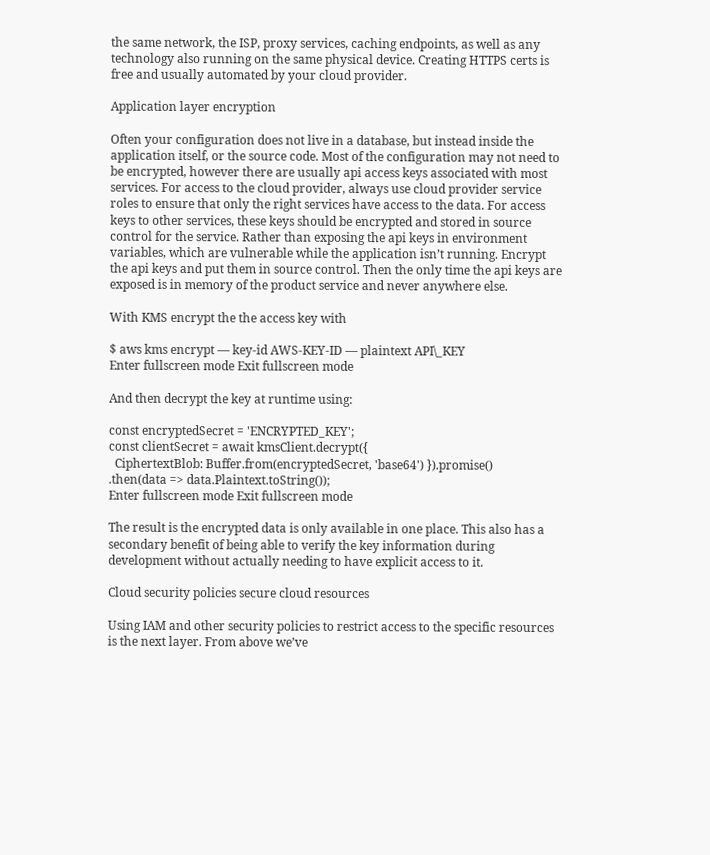the same network, the ISP, proxy services, caching endpoints, as well as any technology also running on the same physical device. Creating HTTPS certs is free and usually automated by your cloud provider.

Application layer encryption

Often your configuration does not live in a database, but instead inside the application itself, or the source code. Most of the configuration may not need to be encrypted, however there are usually api access keys associated with most services. For access to the cloud provider, always use cloud provider service roles to ensure that only the right services have access to the data. For access keys to other services, these keys should be encrypted and stored in source control for the service. Rather than exposing the api keys in environment variables, which are vulnerable while the application isn’t running. Encrypt the api keys and put them in source control. Then the only time the api keys are exposed is in memory of the product service and never anywhere else.

With KMS encrypt the the access key with

$ aws kms encrypt — key-id AWS-KEY-ID — plaintext API\_KEY
Enter fullscreen mode Exit fullscreen mode

And then decrypt the key at runtime using:

const encryptedSecret = 'ENCRYPTED_KEY';
const clientSecret = await kmsClient.decrypt({
  CiphertextBlob: Buffer.from(encryptedSecret, 'base64') }).promise()
.then(data => data.Plaintext.toString());
Enter fullscreen mode Exit fullscreen mode

The result is the encrypted data is only available in one place. This also has a secondary benefit of being able to verify the key information during development without actually needing to have explicit access to it.

Cloud security policies secure cloud resources

Using IAM and other security policies to restrict access to the specific resources is the next layer. From above we’ve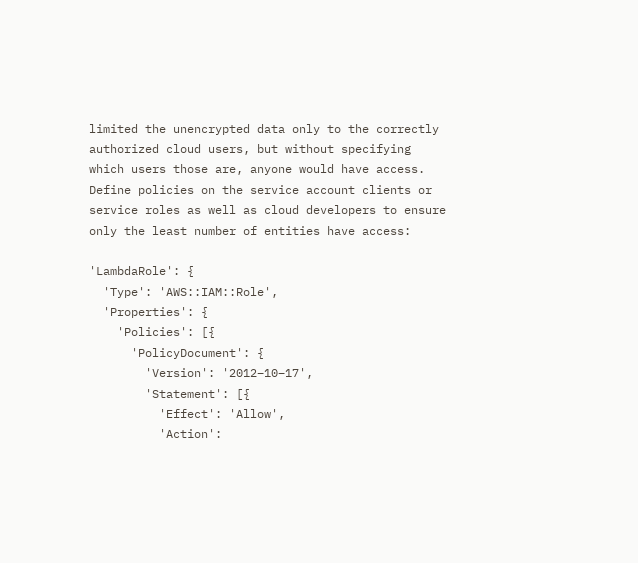limited the unencrypted data only to the correctly authorized cloud users, but without specifying which users those are, anyone would have access. Define policies on the service account clients or service roles as well as cloud developers to ensure only the least number of entities have access:

'LambdaRole': {
  'Type': 'AWS::IAM::Role',
  'Properties': {
    'Policies': [{
      'PolicyDocument': {
        'Version': '2012–10–17',
        'Statement': [{
          'Effect': 'Allow',
          'Action':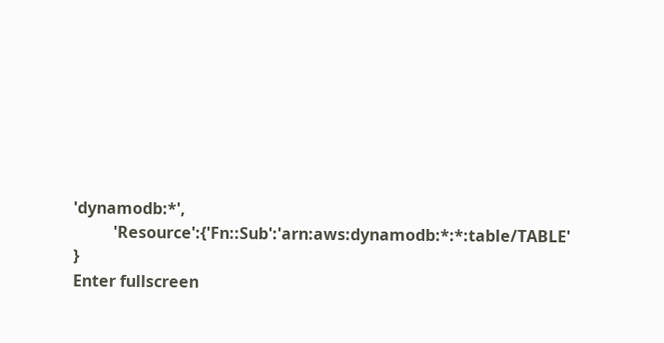'dynamodb:*',
          'Resource':{'Fn::Sub':'arn:aws:dynamodb:*:*:table/TABLE' }
Enter fullscreen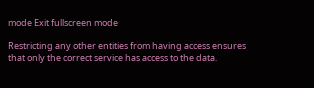mode Exit fullscreen mode

Restricting any other entities from having access ensures that only the correct service has access to the data.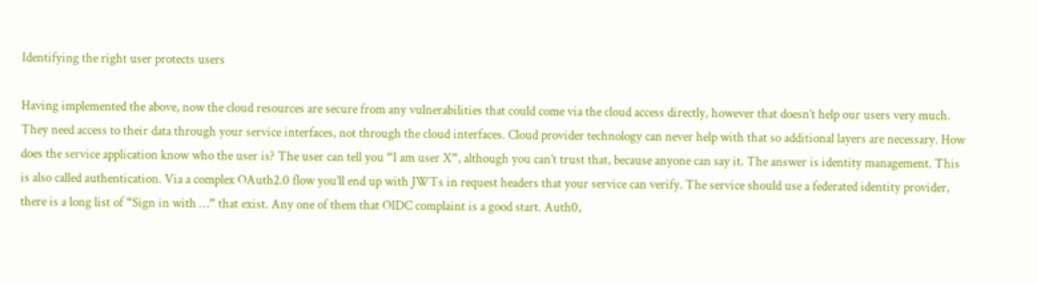Identifying the right user protects users

Having implemented the above, now the cloud resources are secure from any vulnerabilities that could come via the cloud access directly, however that doesn’t help our users very much. They need access to their data through your service interfaces, not through the cloud interfaces. Cloud provider technology can never help with that so additional layers are necessary. How does the service application know who the user is? The user can tell you “I am user X”, although you can’t trust that, because anyone can say it. The answer is identity management. This is also called authentication. Via a complex OAuth2.0 flow you’ll end up with JWTs in request headers that your service can verify. The service should use a federated identity provider, there is a long list of “Sign in with …” that exist. Any one of them that OIDC complaint is a good start. Auth0,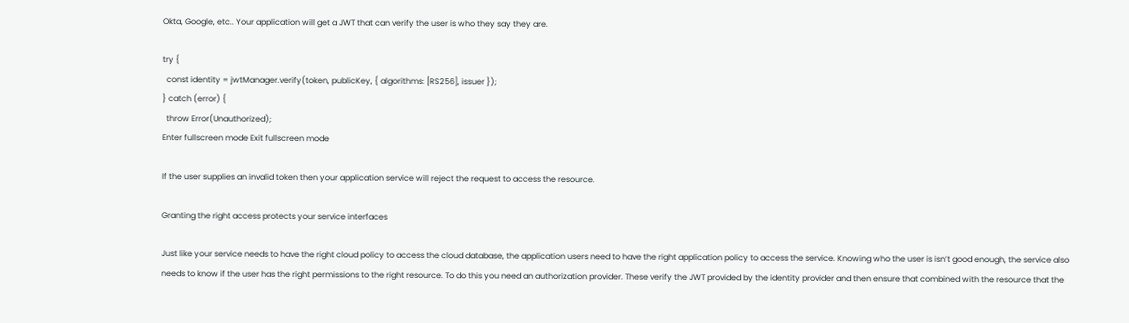Okta, Google, etc.. Your application will get a JWT that can verify the user is who they say they are.

try {
  const identity = jwtManager.verify(token, publicKey, { algorithms: [RS256], issuer });
} catch (error) {
  throw Error(Unauthorized);
Enter fullscreen mode Exit fullscreen mode

If the user supplies an invalid token then your application service will reject the request to access the resource.

Granting the right access protects your service interfaces

Just like your service needs to have the right cloud policy to access the cloud database, the application users need to have the right application policy to access the service. Knowing who the user is isn’t good enough, the service also needs to know if the user has the right permissions to the right resource. To do this you need an authorization provider. These verify the JWT provided by the identity provider and then ensure that combined with the resource that the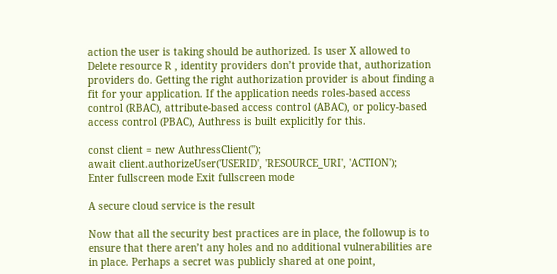action the user is taking should be authorized. Is user X allowed to Delete resource R , identity providers don’t provide that, authorization providers do. Getting the right authorization provider is about finding a fit for your application. If the application needs roles-based access control (RBAC), attribute-based access control (ABAC), or policy-based access control (PBAC), Authress is built explicitly for this.

const client = new AuthressClient('');
await client.authorizeUser('USERID', 'RESOURCE_URI', 'ACTION');
Enter fullscreen mode Exit fullscreen mode

A secure cloud service is the result

Now that all the security best practices are in place, the followup is to ensure that there aren’t any holes and no additional vulnerabilities are in place. Perhaps a secret was publicly shared at one point,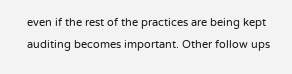even if the rest of the practices are being kept auditing becomes important. Other follow ups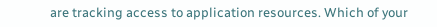are tracking access to application resources. Which of your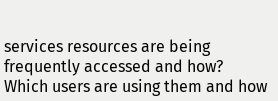services resources are being frequently accessed and how? Which users are using them and how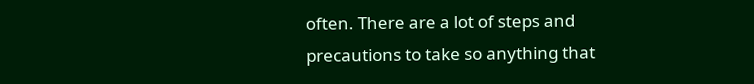often. There are a lot of steps and precautions to take so anything that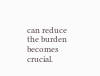can reduce the burden becomes crucial.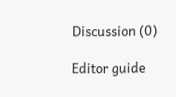Discussion (0)

Editor guide